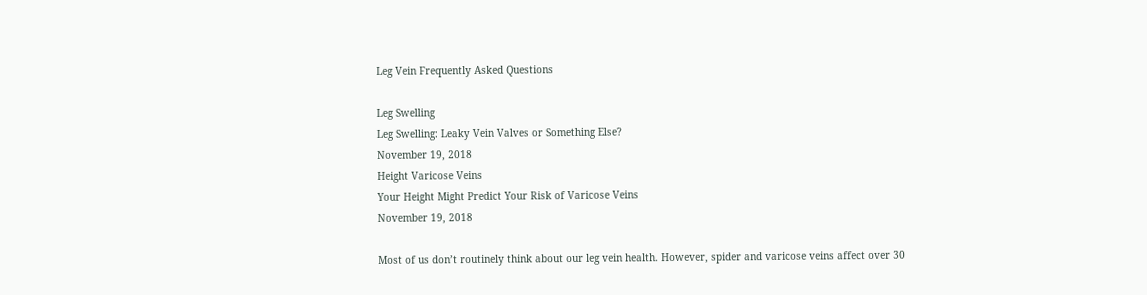Leg Vein Frequently Asked Questions

Leg Swelling
Leg Swelling: Leaky Vein Valves or Something Else?
November 19, 2018
Height Varicose Veins
Your Height Might Predict Your Risk of Varicose Veins
November 19, 2018

Most of us don’t routinely think about our leg vein health. However, spider and varicose veins affect over 30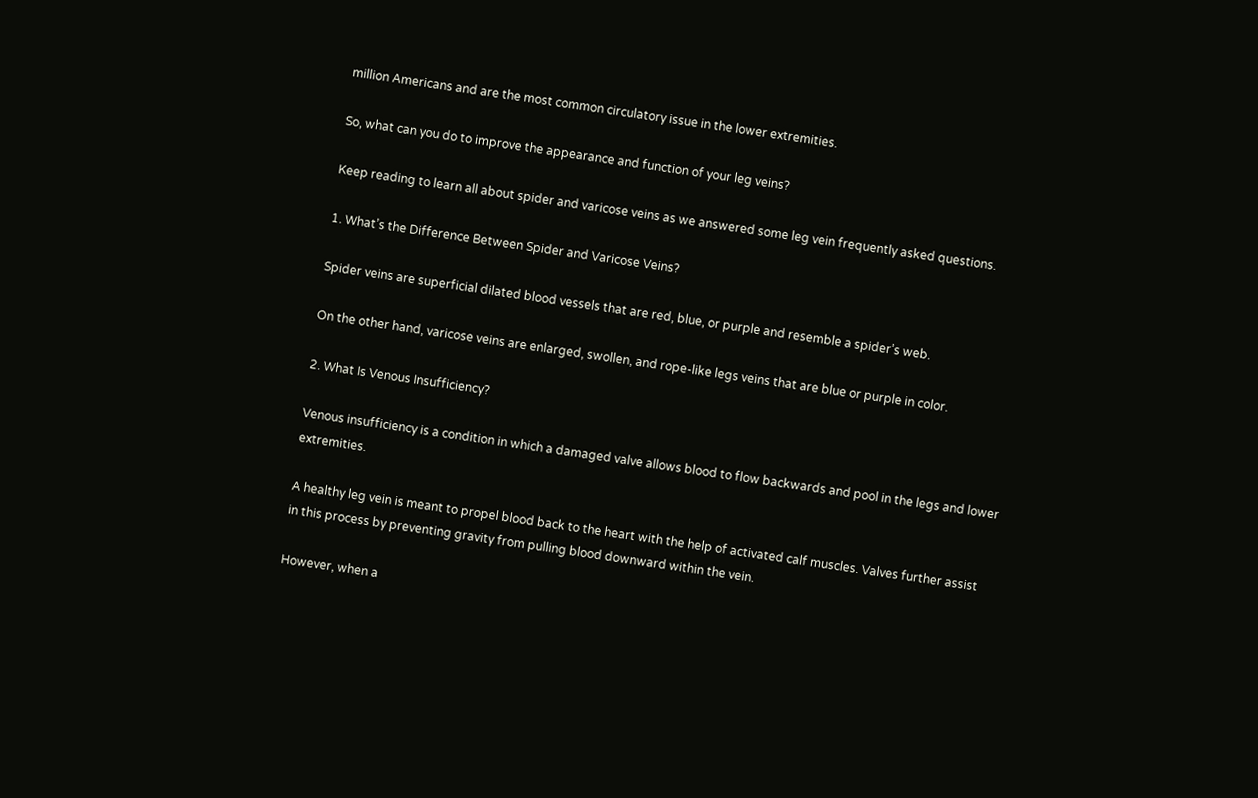million Americans and are the most common circulatory issue in the lower extremities.

So, what can you do to improve the appearance and function of your leg veins?

Keep reading to learn all about spider and varicose veins as we answered some leg vein frequently asked questions.

1. What’s the Difference Between Spider and Varicose Veins?

Spider veins are superficial dilated blood vessels that are red, blue, or purple and resemble a spider’s web.

On the other hand, varicose veins are enlarged, swollen, and rope-like legs veins that are blue or purple in color.

2. What Is Venous Insufficiency?

Venous insufficiency is a condition in which a damaged valve allows blood to flow backwards and pool in the legs and lower extremities.

A healthy leg vein is meant to propel blood back to the heart with the help of activated calf muscles. Valves further assist in this process by preventing gravity from pulling blood downward within the vein.

However, when a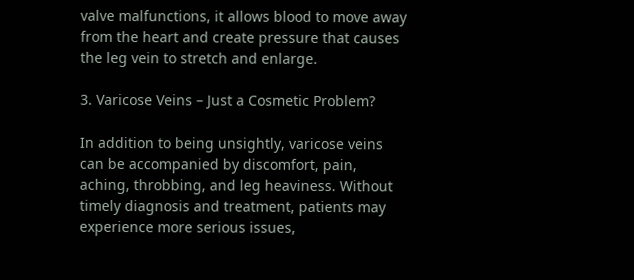valve malfunctions, it allows blood to move away from the heart and create pressure that causes the leg vein to stretch and enlarge.

3. Varicose Veins – Just a Cosmetic Problem?

In addition to being unsightly, varicose veins can be accompanied by discomfort, pain, aching, throbbing, and leg heaviness. Without timely diagnosis and treatment, patients may experience more serious issues,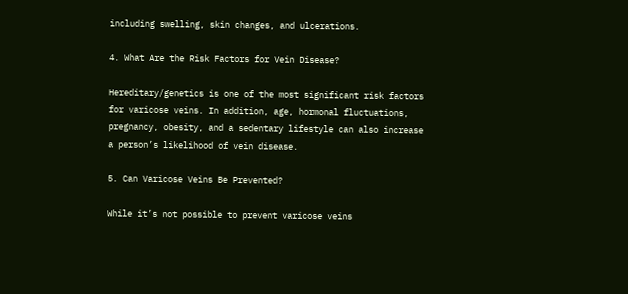including swelling, skin changes, and ulcerations.

4. What Are the Risk Factors for Vein Disease?

Hereditary/genetics is one of the most significant risk factors for varicose veins. In addition, age, hormonal fluctuations, pregnancy, obesity, and a sedentary lifestyle can also increase a person’s likelihood of vein disease.

5. Can Varicose Veins Be Prevented?

While it’s not possible to prevent varicose veins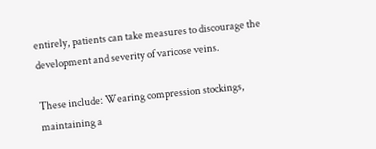entirely, patients can take measures to discourage the development and severity of varicose veins.

These include: Wearing compression stockings, maintaining a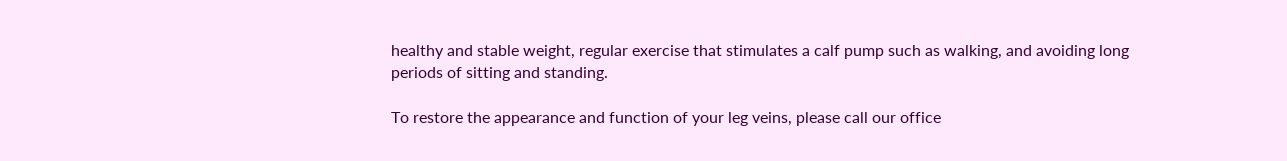healthy and stable weight, regular exercise that stimulates a calf pump such as walking, and avoiding long periods of sitting and standing.

To restore the appearance and function of your leg veins, please call our office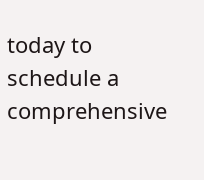today to schedule a comprehensive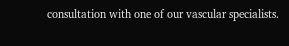consultation with one of our vascular specialists.